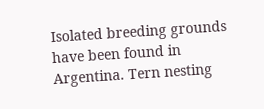Isolated breeding grounds have been found in Argentina. Tern nesting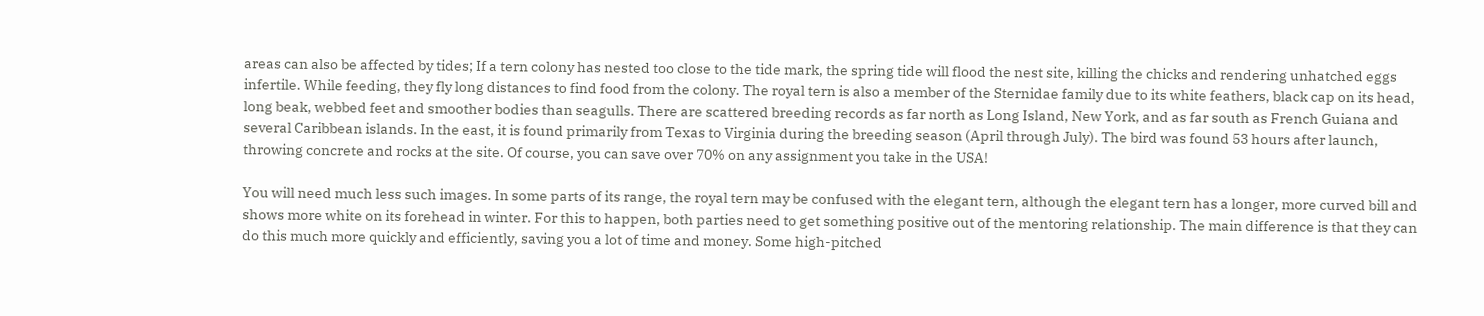areas can also be affected by tides; If a tern colony has nested too close to the tide mark, the spring tide will flood the nest site, killing the chicks and rendering unhatched eggs infertile. While feeding, they fly long distances to find food from the colony. The royal tern is also a member of the Sternidae family due to its white feathers, black cap on its head, long beak, webbed feet and smoother bodies than seagulls. There are scattered breeding records as far north as Long Island, New York, and as far south as French Guiana and several Caribbean islands. In the east, it is found primarily from Texas to Virginia during the breeding season (April through July). The bird was found 53 hours after launch, throwing concrete and rocks at the site. Of course, you can save over 70% on any assignment you take in the USA!

You will need much less such images. In some parts of its range, the royal tern may be confused with the elegant tern, although the elegant tern has a longer, more curved bill and shows more white on its forehead in winter. For this to happen, both parties need to get something positive out of the mentoring relationship. The main difference is that they can do this much more quickly and efficiently, saving you a lot of time and money. Some high-pitched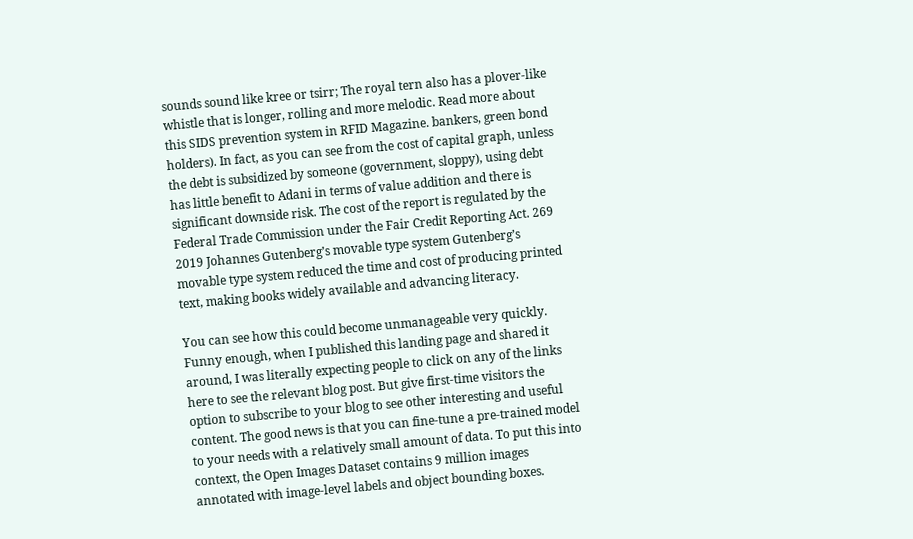sounds sound like kree or tsirr; The royal tern also has a plover-like whistle that is longer, rolling and more melodic. Read more about this SIDS prevention system in RFID Magazine. bankers, green bond holders). In fact, as you can see from the cost of capital graph, unless the debt is subsidized by someone (government, sloppy), using debt has little benefit to Adani in terms of value addition and there is significant downside risk. The cost of the report is regulated by the Federal Trade Commission under the Fair Credit Reporting Act. 269 2019 Johannes Gutenberg’s movable type system Gutenberg’s movable type system reduced the time and cost of producing printed text, making books widely available and advancing literacy.

You can see how this could become unmanageable very quickly. Funny enough, when I published this landing page and shared it around, I was literally expecting people to click on any of the links here to see the relevant blog post. But give first-time visitors the option to subscribe to your blog to see other interesting and useful content. The good news is that you can fine-tune a pre-trained model to your needs with a relatively small amount of data. To put this into context, the Open Images Dataset contains 9 million images annotated with image-level labels and object bounding boxes.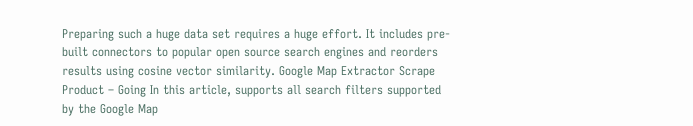Preparing such a huge data set requires a huge effort. It includes pre-built connectors to popular open source search engines and reorders results using cosine vector similarity. Google Map Extractor Scrape Product – Going In this article, supports all search filters supported by the Google Map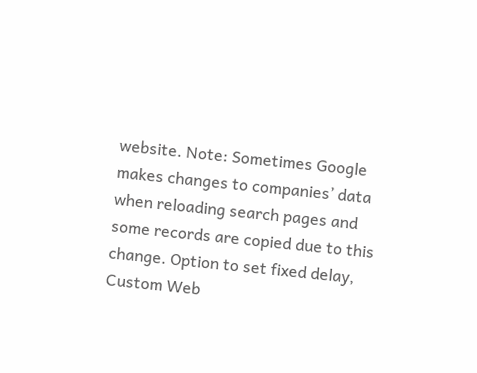website. Note: Sometimes Google makes changes to companies’ data when reloading search pages and some records are copied due to this change. Option to set fixed delay, Custom Web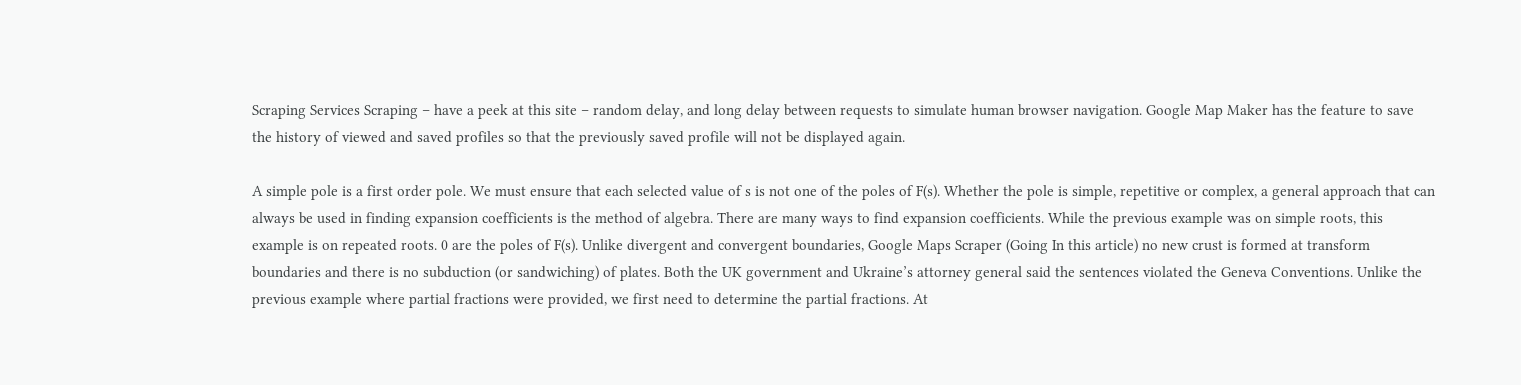Scraping Services Scraping – have a peek at this site – random delay, and long delay between requests to simulate human browser navigation. Google Map Maker has the feature to save the history of viewed and saved profiles so that the previously saved profile will not be displayed again.

A simple pole is a first order pole. We must ensure that each selected value of s is not one of the poles of F(s). Whether the pole is simple, repetitive or complex, a general approach that can always be used in finding expansion coefficients is the method of algebra. There are many ways to find expansion coefficients. While the previous example was on simple roots, this example is on repeated roots. 0 are the poles of F(s). Unlike divergent and convergent boundaries, Google Maps Scraper (Going In this article) no new crust is formed at transform boundaries and there is no subduction (or sandwiching) of plates. Both the UK government and Ukraine’s attorney general said the sentences violated the Geneva Conventions. Unlike the previous example where partial fractions were provided, we first need to determine the partial fractions. At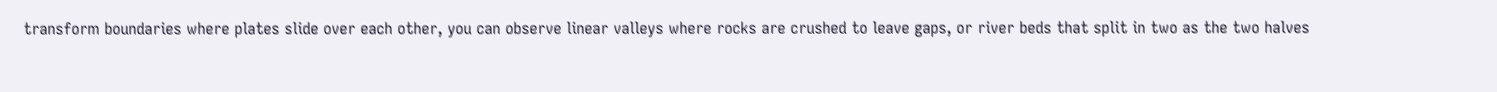transform boundaries where plates slide over each other, you can observe linear valleys where rocks are crushed to leave gaps, or river beds that split in two as the two halves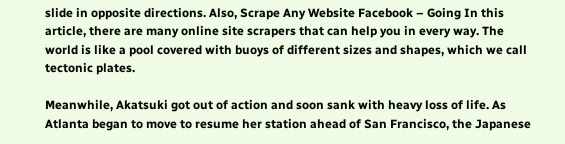slide in opposite directions. Also, Scrape Any Website Facebook – Going In this article, there are many online site scrapers that can help you in every way. The world is like a pool covered with buoys of different sizes and shapes, which we call tectonic plates.

Meanwhile, Akatsuki got out of action and soon sank with heavy loss of life. As Atlanta began to move to resume her station ahead of San Francisco, the Japanese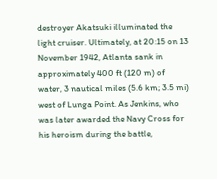destroyer Akatsuki illuminated the light cruiser. Ultimately, at 20:15 on 13 November 1942, Atlanta sank in approximately 400 ft (120 m) of water, 3 nautical miles (5.6 km; 3.5 mi) west of Lunga Point. As Jenkins, who was later awarded the Navy Cross for his heroism during the battle,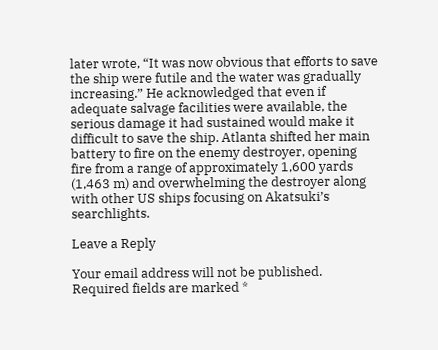later wrote, “It was now obvious that efforts to save the ship were futile and the water was gradually increasing.” He acknowledged that even if adequate salvage facilities were available, the serious damage it had sustained would make it difficult to save the ship. Atlanta shifted her main battery to fire on the enemy destroyer, opening fire from a range of approximately 1,600 yards (1,463 m) and overwhelming the destroyer along with other US ships focusing on Akatsuki’s searchlights.

Leave a Reply

Your email address will not be published. Required fields are marked *